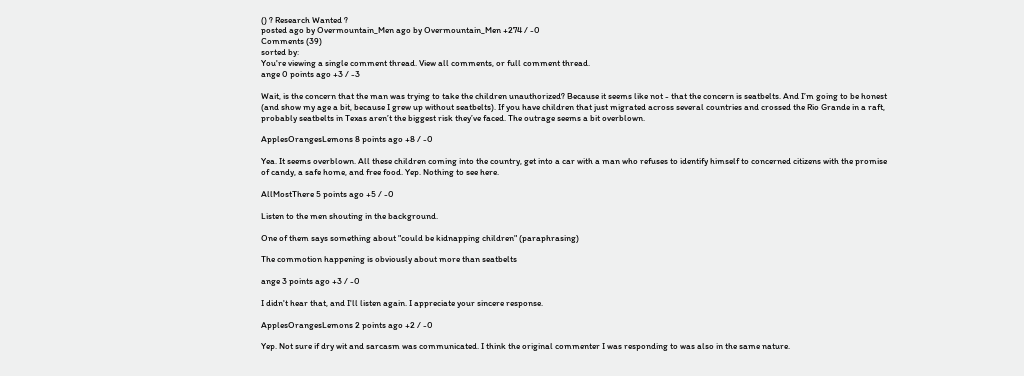() ? Research Wanted ?
posted ago by Overmountain_Men ago by Overmountain_Men +274 / -0
Comments (39)
sorted by:
You're viewing a single comment thread. View all comments, or full comment thread.
ange 0 points ago +3 / -3

Wait, is the concern that the man was trying to take the children unauthorized? Because it seems like not - that the concern is seatbelts. And I’m going to be honest (and show my age a bit, because I grew up without seatbelts). If you have children that just migrated across several countries and crossed the Rio Grande in a raft, probably seatbelts in Texas aren’t the biggest risk they’ve faced. The outrage seems a bit overblown.

ApplesOrangesLemons 8 points ago +8 / -0

Yea. It seems overblown. All these children coming into the country, get into a car with a man who refuses to identify himself to concerned citizens with the promise of candy, a safe home, and free food. Yep. Nothing to see here.

AllMostThere 5 points ago +5 / -0

Listen to the men shouting in the background.

One of them says something about "could be kidnapping children" (paraphrasing)

The commotion happening is obviously about more than seatbelts

ange 3 points ago +3 / -0

I didn't hear that, and I'll listen again. I appreciate your sincere response.

ApplesOrangesLemons 2 points ago +2 / -0

Yep. Not sure if dry wit and sarcasm was communicated. I think the original commenter I was responding to was also in the same nature.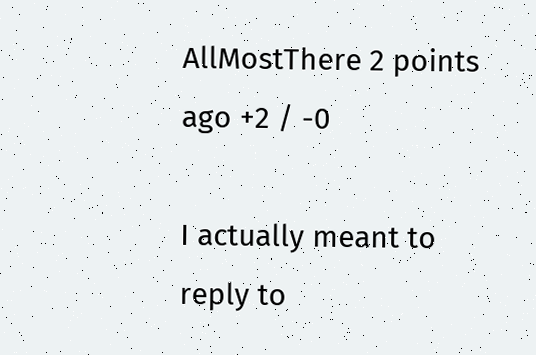AllMostThere 2 points ago +2 / -0

I actually meant to reply to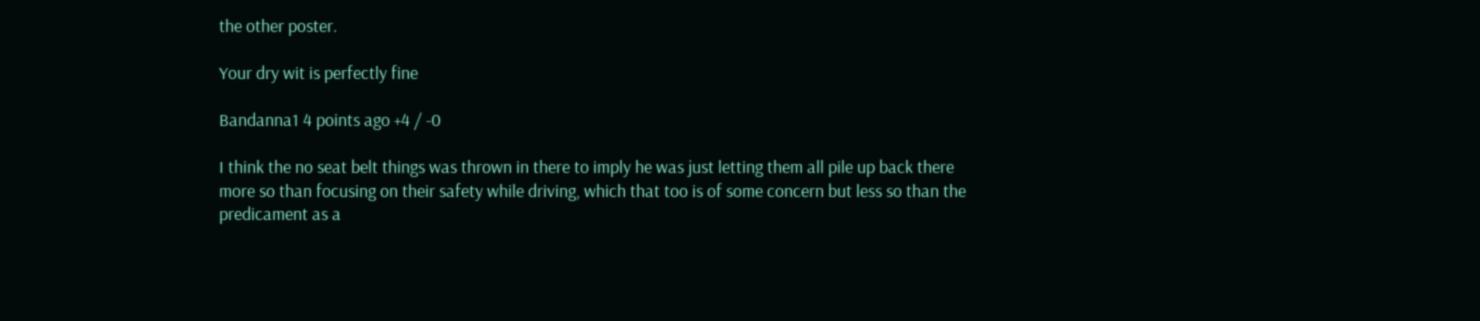the other poster.

Your dry wit is perfectly fine

Bandanna1 4 points ago +4 / -0

I think the no seat belt things was thrown in there to imply he was just letting them all pile up back there more so than focusing on their safety while driving, which that too is of some concern but less so than the predicament as a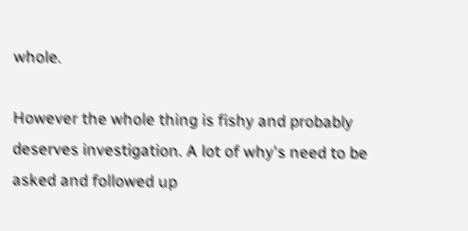whole.

However the whole thing is fishy and probably deserves investigation. A lot of why's need to be asked and followed up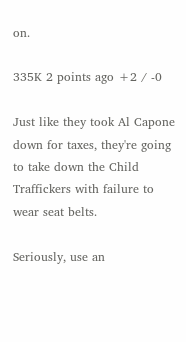on.

335K 2 points ago +2 / -0

Just like they took Al Capone down for taxes, they're going to take down the Child Traffickers with failure to wear seat belts.

Seriously, use an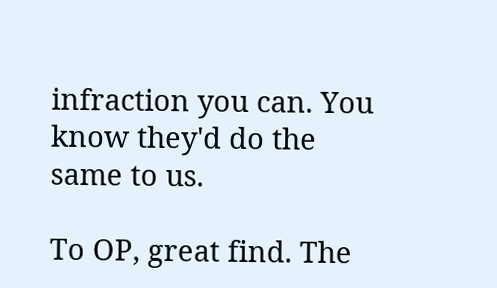infraction you can. You know they'd do the same to us.

To OP, great find. The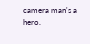camera man's a hero.